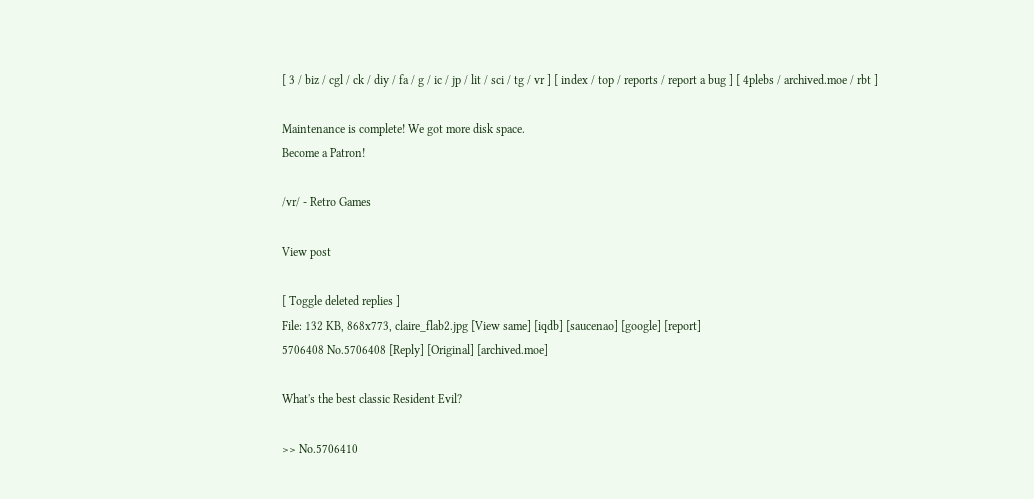[ 3 / biz / cgl / ck / diy / fa / g / ic / jp / lit / sci / tg / vr ] [ index / top / reports / report a bug ] [ 4plebs / archived.moe / rbt ]

Maintenance is complete! We got more disk space.
Become a Patron!

/vr/ - Retro Games

View post

[ Toggle deleted replies ]
File: 132 KB, 868x773, claire_flab2.jpg [View same] [iqdb] [saucenao] [google] [report]
5706408 No.5706408 [Reply] [Original] [archived.moe]

What's the best classic Resident Evil?

>> No.5706410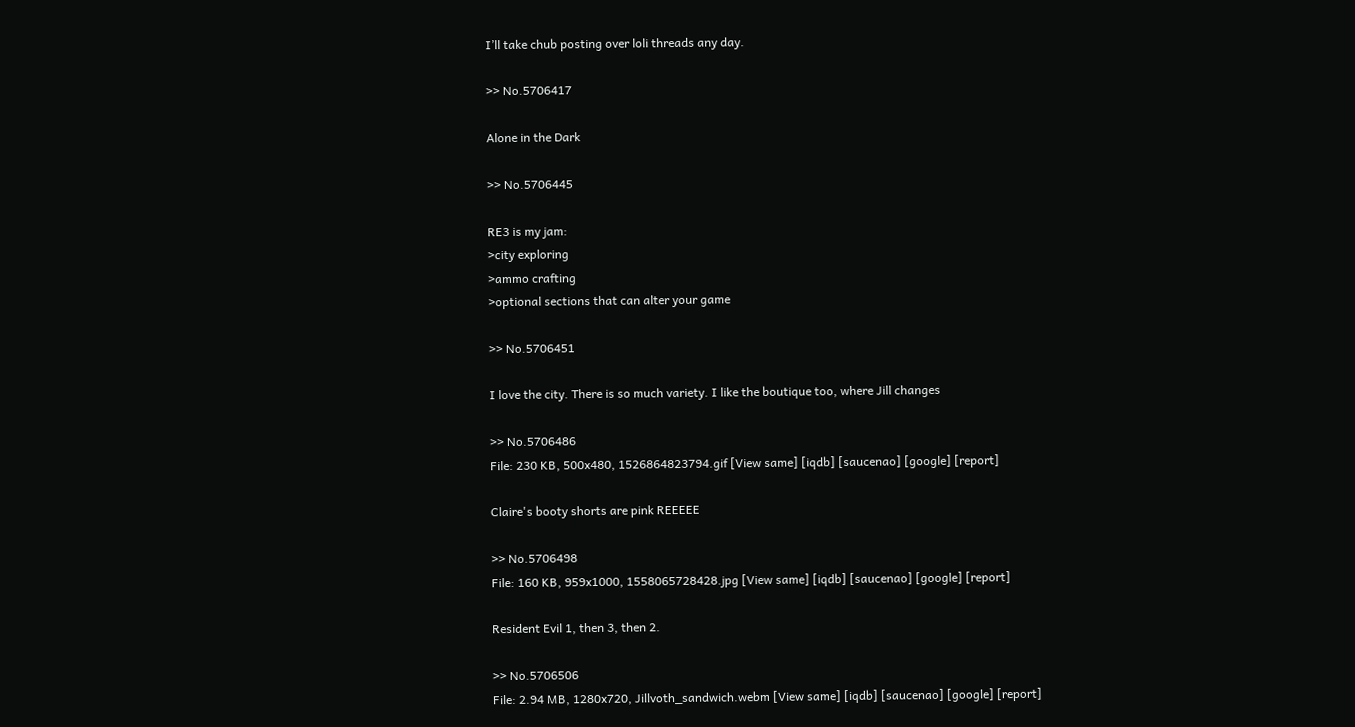I’ll take chub posting over loli threads any day.

>> No.5706417

Alone in the Dark

>> No.5706445

RE3 is my jam:
>city exploring
>ammo crafting
>optional sections that can alter your game

>> No.5706451

I love the city. There is so much variety. I like the boutique too, where Jill changes

>> No.5706486
File: 230 KB, 500x480, 1526864823794.gif [View same] [iqdb] [saucenao] [google] [report]

Claire's booty shorts are pink REEEEE

>> No.5706498
File: 160 KB, 959x1000, 1558065728428.jpg [View same] [iqdb] [saucenao] [google] [report]

Resident Evil 1, then 3, then 2.

>> No.5706506
File: 2.94 MB, 1280x720, Jillvoth_sandwich.webm [View same] [iqdb] [saucenao] [google] [report]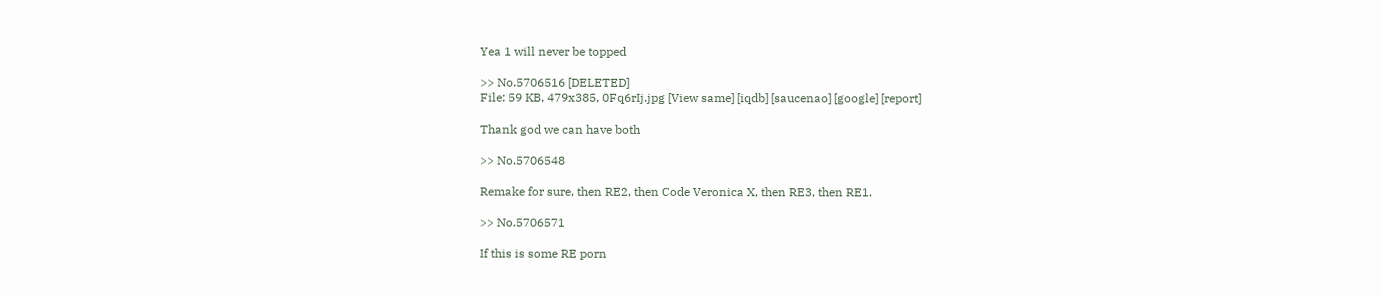Yea 1 will never be topped

>> No.5706516 [DELETED]
File: 59 KB, 479x385, 0Fq6rIj.jpg [View same] [iqdb] [saucenao] [google] [report]

Thank god we can have both

>> No.5706548

Remake for sure, then RE2, then Code Veronica X, then RE3, then RE1.

>> No.5706571

If this is some RE porn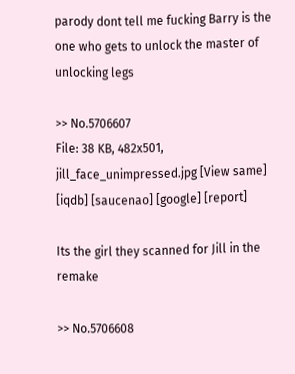parody dont tell me fucking Barry is the one who gets to unlock the master of unlocking legs

>> No.5706607
File: 38 KB, 482x501, jill_face_unimpressed.jpg [View same] [iqdb] [saucenao] [google] [report]

Its the girl they scanned for Jill in the remake

>> No.5706608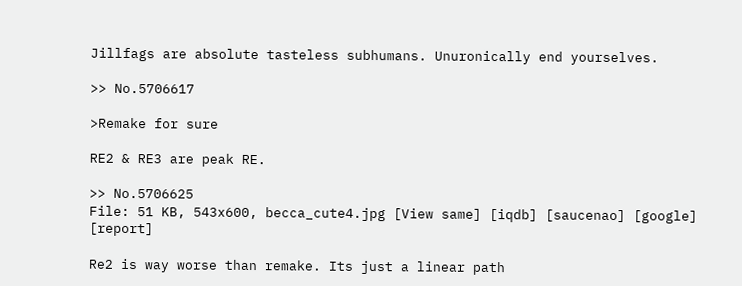Jillfags are absolute tasteless subhumans. Unuronically end yourselves.

>> No.5706617

>Remake for sure

RE2 & RE3 are peak RE.

>> No.5706625
File: 51 KB, 543x600, becca_cute4.jpg [View same] [iqdb] [saucenao] [google] [report]

Re2 is way worse than remake. Its just a linear path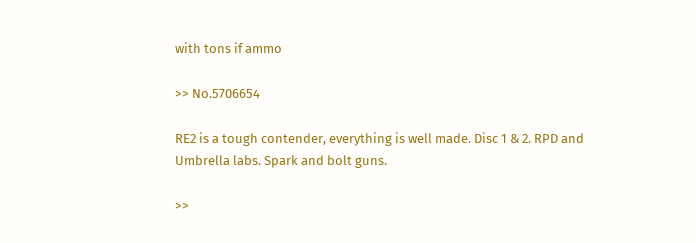with tons if ammo

>> No.5706654

RE2 is a tough contender, everything is well made. Disc 1 & 2. RPD and Umbrella labs. Spark and bolt guns.

>>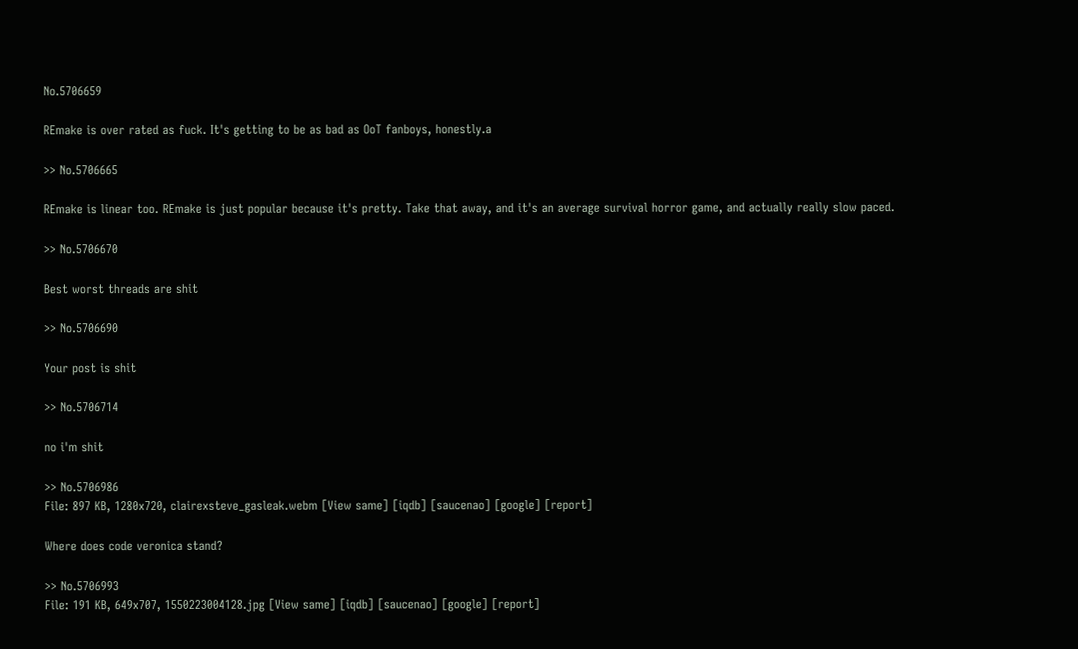No.5706659

REmake is over rated as fuck. It's getting to be as bad as OoT fanboys, honestly.a

>> No.5706665

REmake is linear too. REmake is just popular because it's pretty. Take that away, and it's an average survival horror game, and actually really slow paced.

>> No.5706670

Best worst threads are shit

>> No.5706690

Your post is shit

>> No.5706714

no i'm shit

>> No.5706986
File: 897 KB, 1280x720, clairexsteve_gasleak.webm [View same] [iqdb] [saucenao] [google] [report]

Where does code veronica stand?

>> No.5706993
File: 191 KB, 649x707, 1550223004128.jpg [View same] [iqdb] [saucenao] [google] [report]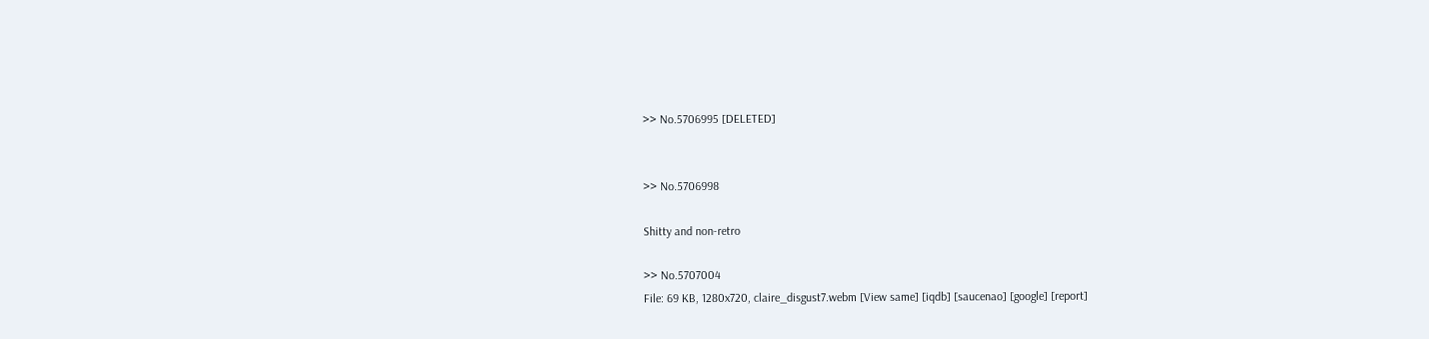>> No.5706995 [DELETED]


>> No.5706998

Shitty and non-retro

>> No.5707004
File: 69 KB, 1280x720, claire_disgust7.webm [View same] [iqdb] [saucenao] [google] [report]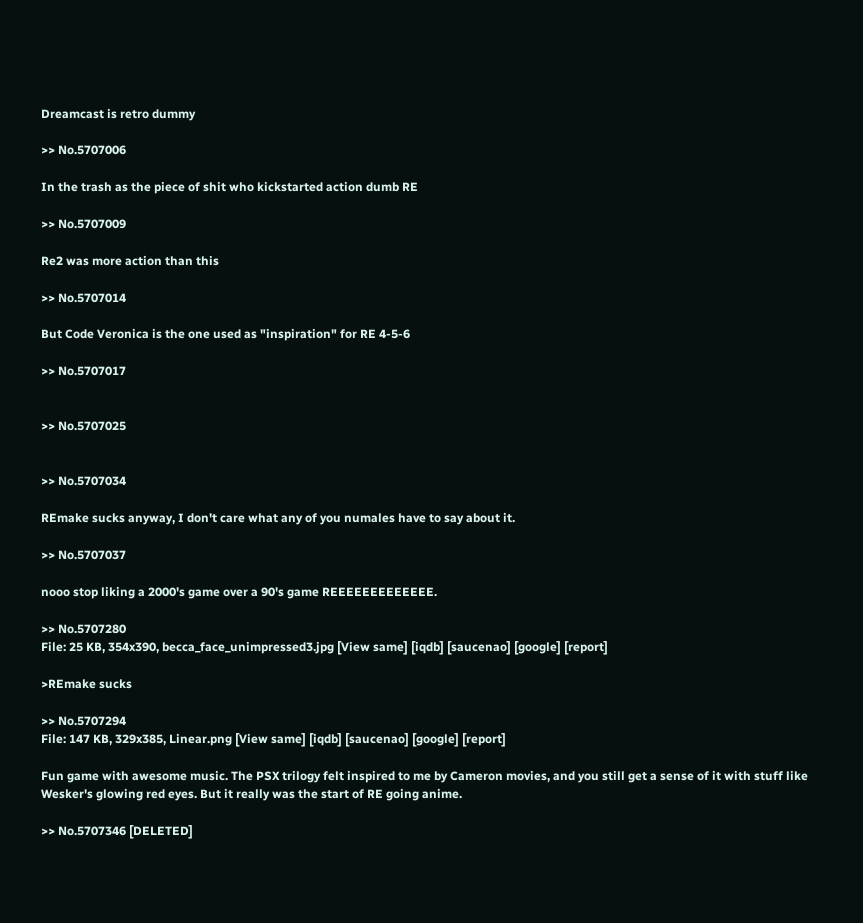Dreamcast is retro dummy

>> No.5707006

In the trash as the piece of shit who kickstarted action dumb RE

>> No.5707009

Re2 was more action than this

>> No.5707014

But Code Veronica is the one used as "inspiration" for RE 4-5-6

>> No.5707017


>> No.5707025


>> No.5707034

REmake sucks anyway, I don't care what any of you numales have to say about it.

>> No.5707037

nooo stop liking a 2000's game over a 90's game REEEEEEEEEEEEE.

>> No.5707280
File: 25 KB, 354x390, becca_face_unimpressed3.jpg [View same] [iqdb] [saucenao] [google] [report]

>REmake sucks

>> No.5707294
File: 147 KB, 329x385, Linear.png [View same] [iqdb] [saucenao] [google] [report]

Fun game with awesome music. The PSX trilogy felt inspired to me by Cameron movies, and you still get a sense of it with stuff like Wesker's glowing red eyes. But it really was the start of RE going anime.

>> No.5707346 [DELETED]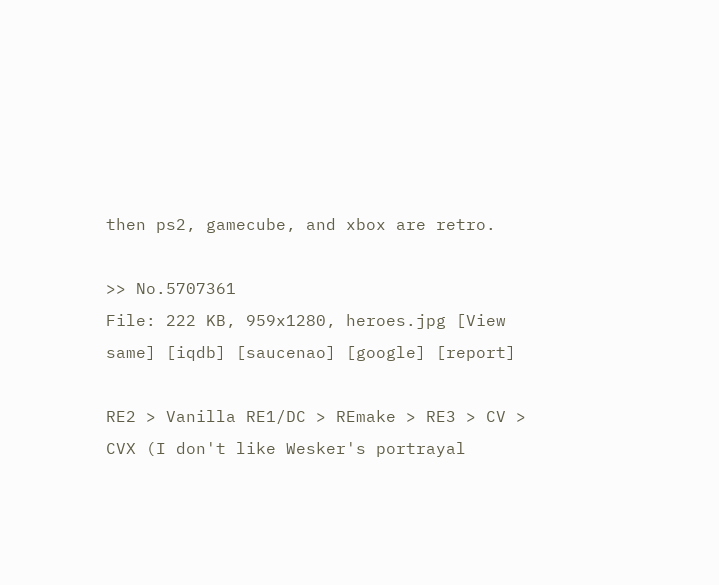then ps2, gamecube, and xbox are retro.

>> No.5707361
File: 222 KB, 959x1280, heroes.jpg [View same] [iqdb] [saucenao] [google] [report]

RE2 > Vanilla RE1/DC > REmake > RE3 > CV > CVX (I don't like Wesker's portrayal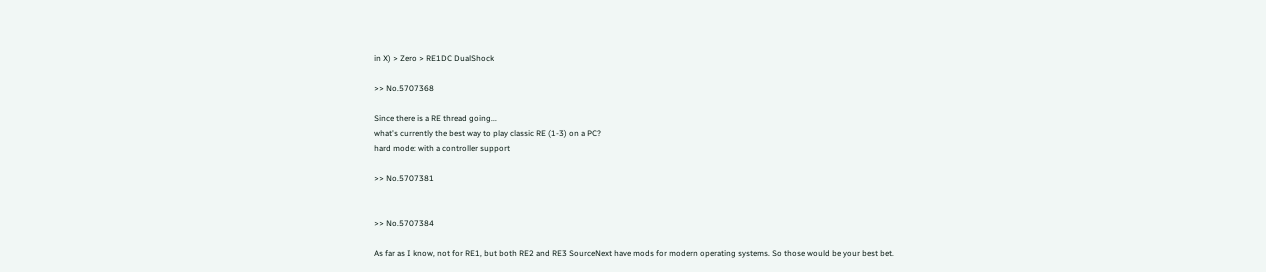in X) > Zero > RE1DC DualShock

>> No.5707368

Since there is a RE thread going...
what's currently the best way to play classic RE (1-3) on a PC?
hard mode: with a controller support

>> No.5707381


>> No.5707384

As far as I know, not for RE1, but both RE2 and RE3 SourceNext have mods for modern operating systems. So those would be your best bet.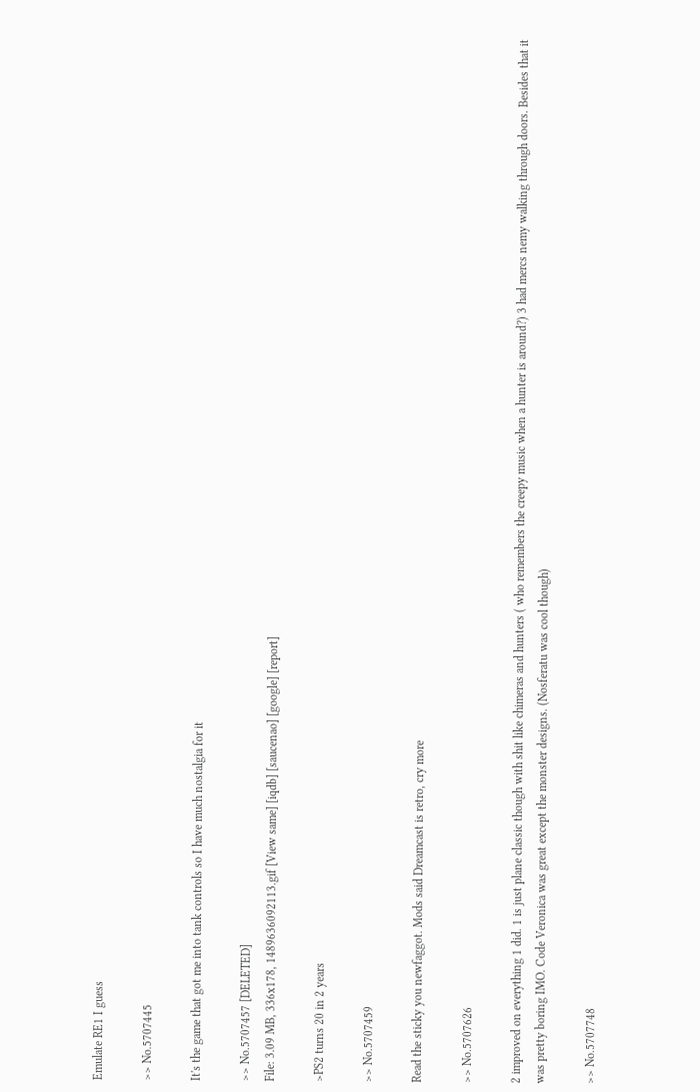Emulate RE1 I guess

>> No.5707445

It's the game that got me into tank controls so I have much nostalgia for it

>> No.5707457 [DELETED]
File: 3.09 MB, 336x178, 1489636092113.gif [View same] [iqdb] [saucenao] [google] [report]

>PS2 turns 20 in 2 years

>> No.5707459

Read the sticky you newfaggot. Mods said Dreamcast is retro, cry more

>> No.5707626

2 improved on everything 1 did. 1 is just plane classic though with shit like chimeras and hunters ( who remembers the creepy music when a hunter is around?) 3 had mercs nemy walking through doors. Besides that it was pretty boring IMO. Code Veronica was great except the monster designs. (Nosferatu was cool though)

>> No.5707748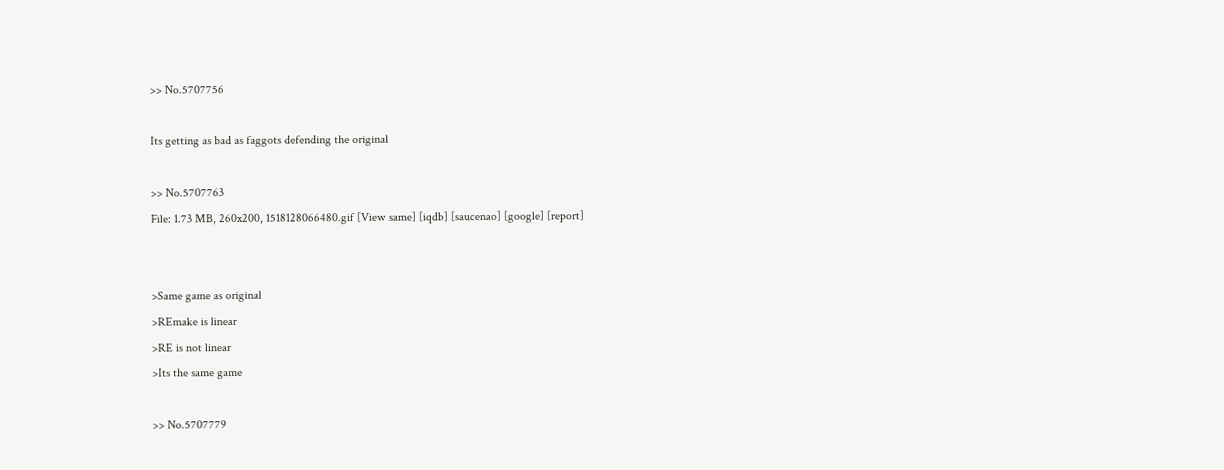>> No.5707756

Its getting as bad as faggots defending the original

>> No.5707763
File: 1.73 MB, 260x200, 1518128066480.gif [View same] [iqdb] [saucenao] [google] [report]


>Same game as original
>REmake is linear
>RE is not linear
>Its the same game

>> No.5707779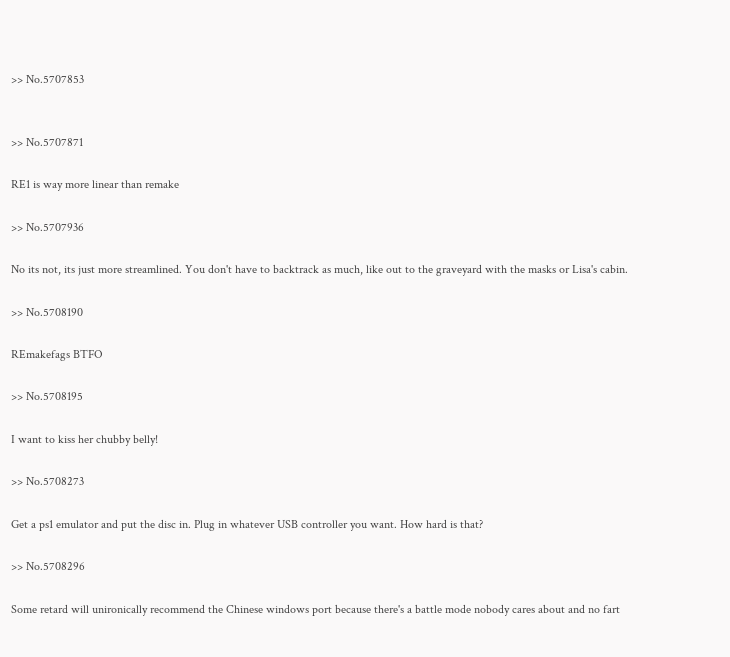>> No.5707853


>> No.5707871

RE1 is way more linear than remake

>> No.5707936

No its not, its just more streamlined. You don't have to backtrack as much, like out to the graveyard with the masks or Lisa's cabin.

>> No.5708190

REmakefags BTFO

>> No.5708195

I want to kiss her chubby belly!

>> No.5708273

Get a ps1 emulator and put the disc in. Plug in whatever USB controller you want. How hard is that?

>> No.5708296

Some retard will unironically recommend the Chinese windows port because there's a battle mode nobody cares about and no fart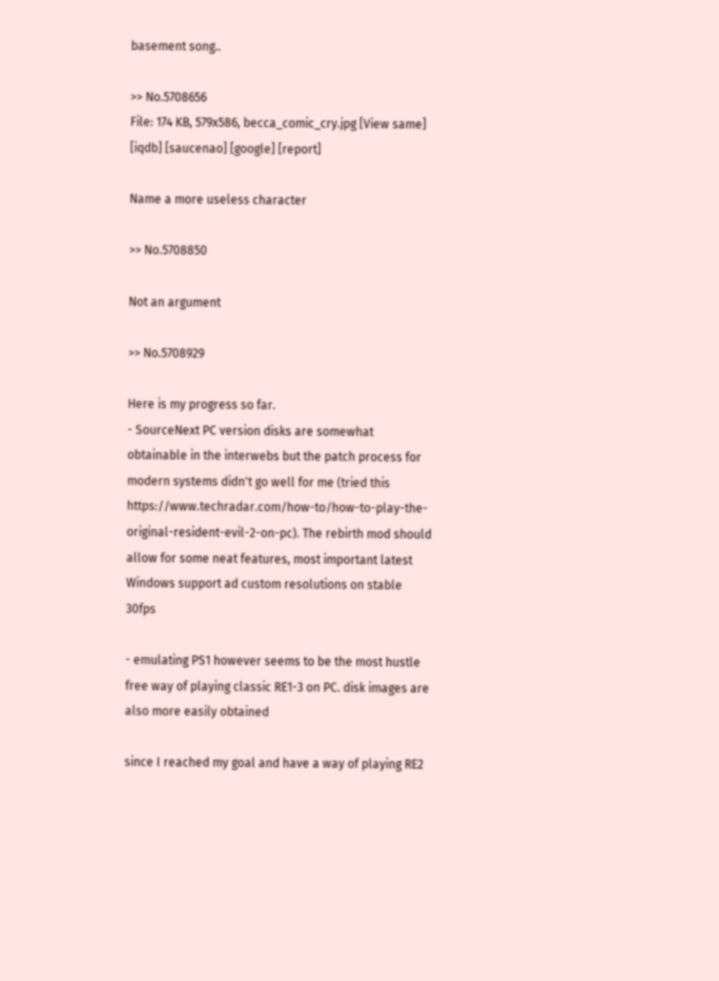basement song..

>> No.5708656
File: 174 KB, 579x586, becca_comic_cry.jpg [View same] [iqdb] [saucenao] [google] [report]

Name a more useless character

>> No.5708850

Not an argument

>> No.5708929

Here is my progress so far.
- SourceNext PC version disks are somewhat obtainable in the interwebs but the patch process for modern systems didn't go well for me (tried this https://www.techradar.com/how-to/how-to-play-the-original-resident-evil-2-on-pc). The rebirth mod should allow for some neat features, most important latest Windows support ad custom resolutions on stable 30fps

- emulating PS1 however seems to be the most hustle free way of playing classic RE1-3 on PC. disk images are also more easily obtained

since I reached my goal and have a way of playing RE2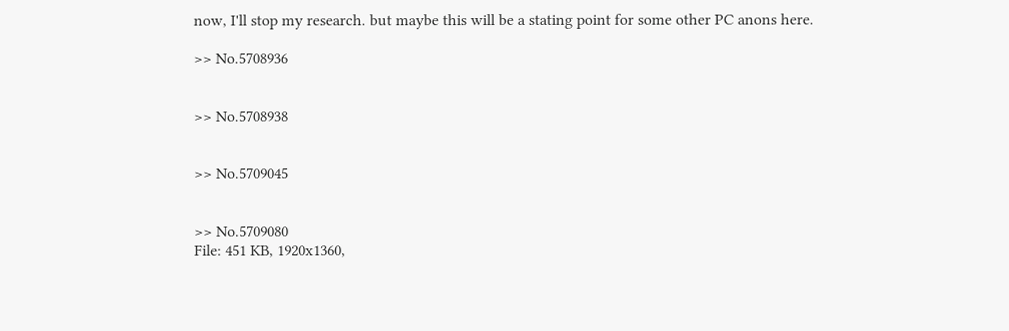now, I'll stop my research. but maybe this will be a stating point for some other PC anons here.

>> No.5708936


>> No.5708938


>> No.5709045


>> No.5709080
File: 451 KB, 1920x1360,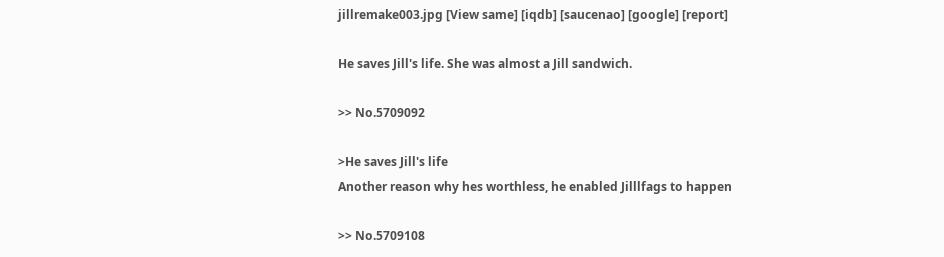jillremake003.jpg [View same] [iqdb] [saucenao] [google] [report]

He saves Jill's life. She was almost a Jill sandwich.

>> No.5709092

>He saves Jill's life
Another reason why hes worthless, he enabled Jilllfags to happen

>> No.5709108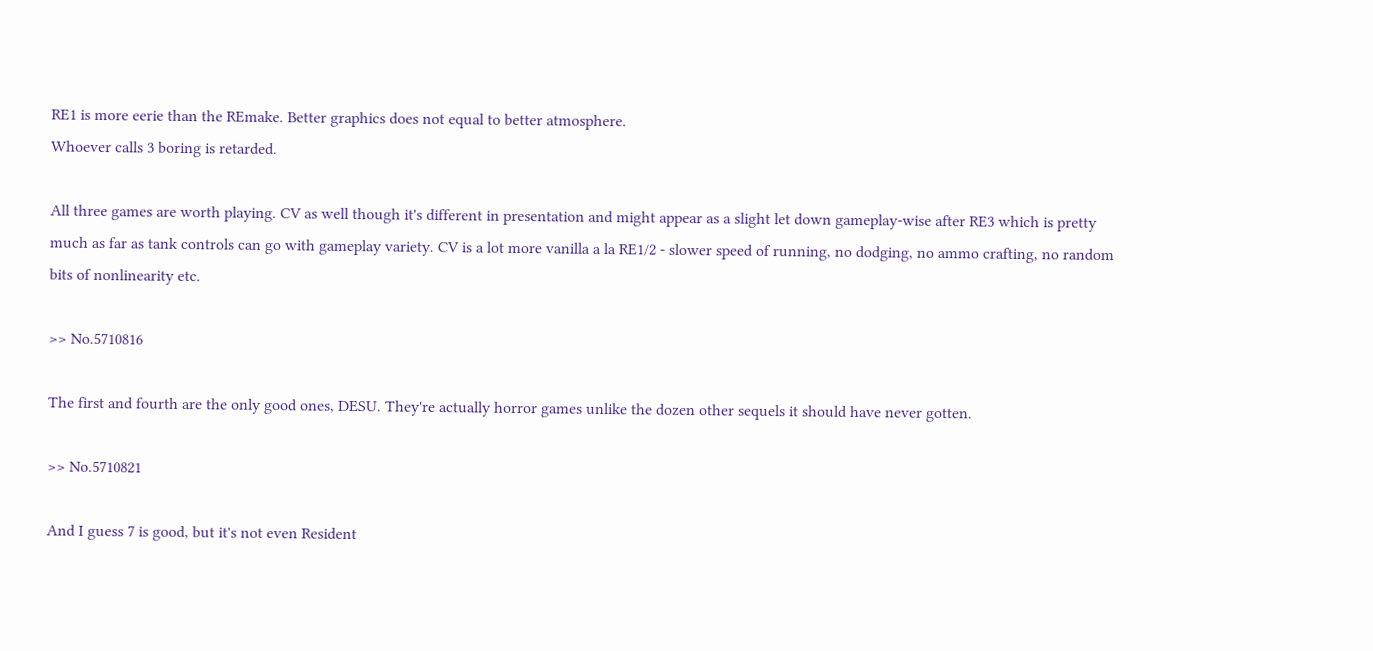RE1 is more eerie than the REmake. Better graphics does not equal to better atmosphere.
Whoever calls 3 boring is retarded.

All three games are worth playing. CV as well though it's different in presentation and might appear as a slight let down gameplay-wise after RE3 which is pretty much as far as tank controls can go with gameplay variety. CV is a lot more vanilla a la RE1/2 - slower speed of running, no dodging, no ammo crafting, no random bits of nonlinearity etc.

>> No.5710816

The first and fourth are the only good ones, DESU. They're actually horror games unlike the dozen other sequels it should have never gotten.

>> No.5710821

And I guess 7 is good, but it's not even Resident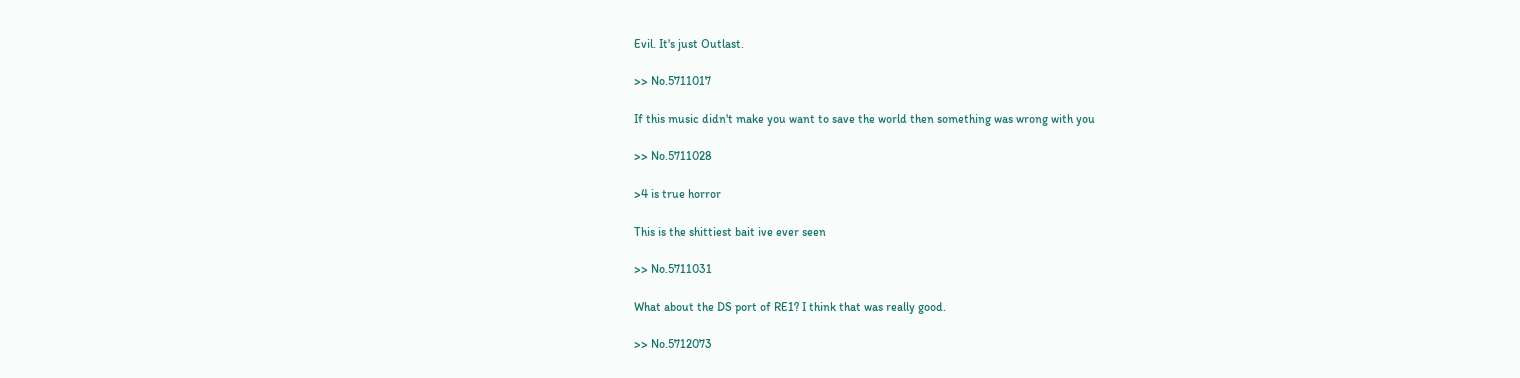Evil. It's just Outlast.

>> No.5711017

If this music didn't make you want to save the world then something was wrong with you

>> No.5711028

>4 is true horror

This is the shittiest bait ive ever seen

>> No.5711031

What about the DS port of RE1? I think that was really good.

>> No.5712073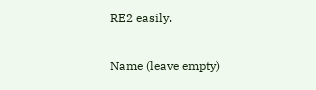RE2 easily.

Name (leave empty)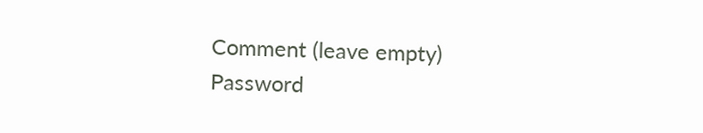Comment (leave empty)
Password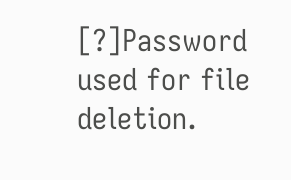[?]Password used for file deletion.